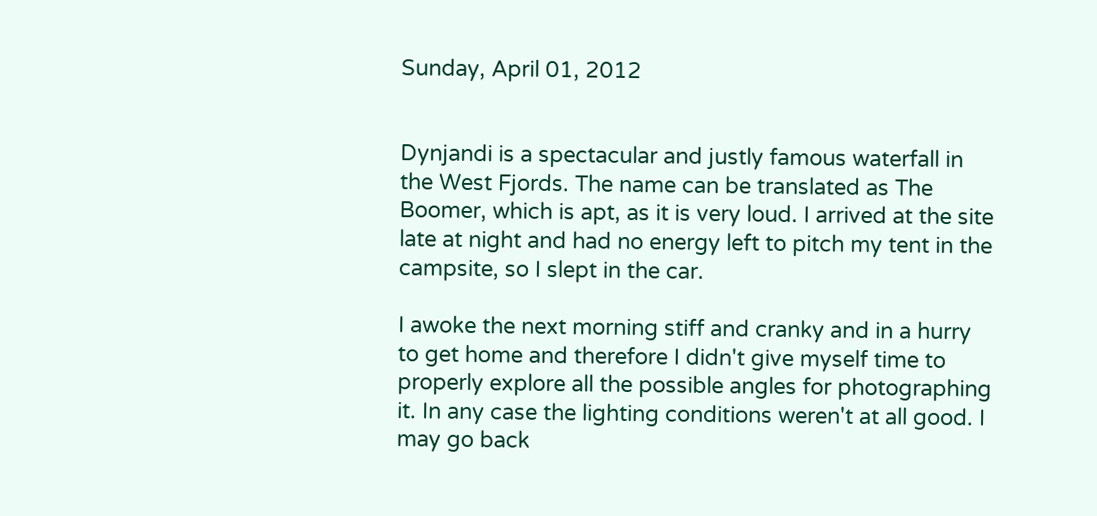Sunday, April 01, 2012


Dynjandi is a spectacular and justly famous waterfall in the West Fjords. The name can be translated as The Boomer, which is apt, as it is very loud. I arrived at the site late at night and had no energy left to pitch my tent in the campsite, so I slept in the car.

I awoke the next morning stiff and cranky and in a hurry to get home and therefore I didn't give myself time to properly explore all the possible angles for photographing it. In any case the lighting conditions weren't at all good. I may go back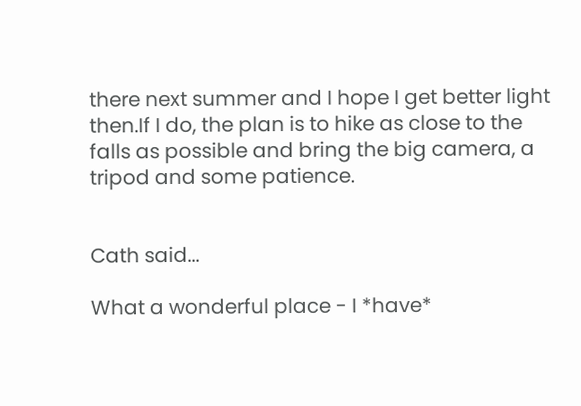there next summer and I hope I get better light then.If I do, the plan is to hike as close to the falls as possible and bring the big camera, a tripod and some patience.


Cath said...

What a wonderful place - I *have*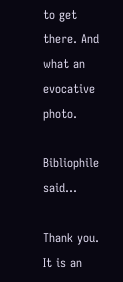to get there. And what an evocative photo.

Bibliophile said...

Thank you. It is an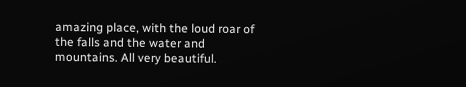amazing place, with the loud roar of the falls and the water and mountains. All very beautiful.